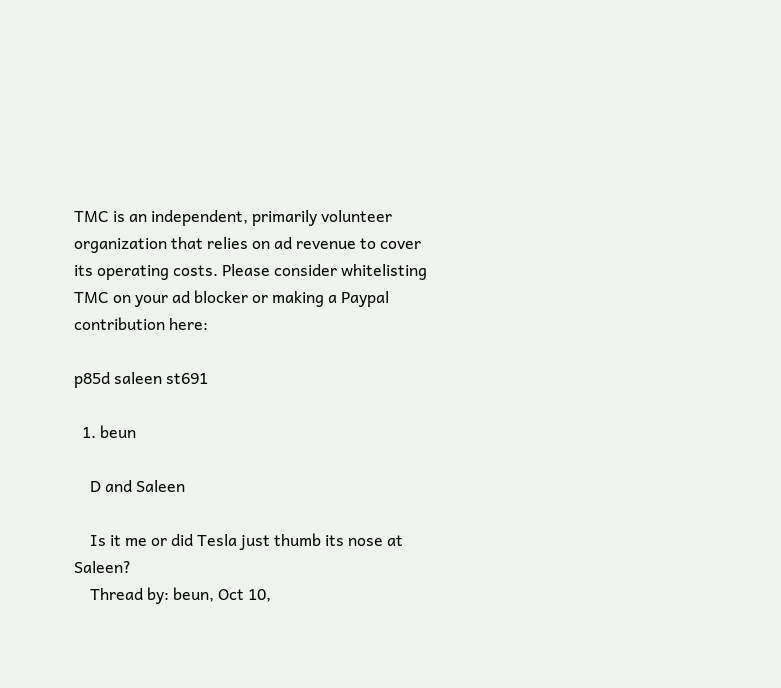TMC is an independent, primarily volunteer organization that relies on ad revenue to cover its operating costs. Please consider whitelisting TMC on your ad blocker or making a Paypal contribution here:

p85d saleen st691

  1. beun

    D and Saleen

    Is it me or did Tesla just thumb its nose at Saleen?
    Thread by: beun, Oct 10,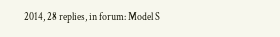2014, 28 replies, in forum: Model S